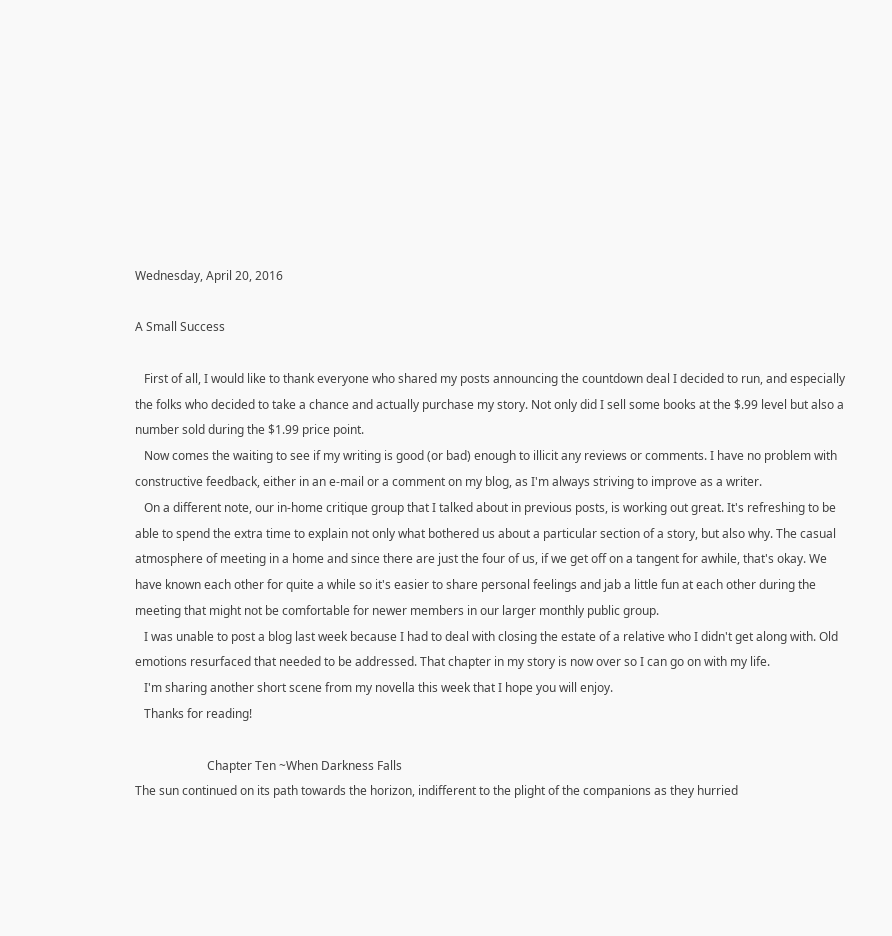Wednesday, April 20, 2016

A Small Success

   First of all, I would like to thank everyone who shared my posts announcing the countdown deal I decided to run, and especially the folks who decided to take a chance and actually purchase my story. Not only did I sell some books at the $.99 level but also a number sold during the $1.99 price point.
   Now comes the waiting to see if my writing is good (or bad) enough to illicit any reviews or comments. I have no problem with constructive feedback, either in an e-mail or a comment on my blog, as I'm always striving to improve as a writer.
   On a different note, our in-home critique group that I talked about in previous posts, is working out great. It's refreshing to be able to spend the extra time to explain not only what bothered us about a particular section of a story, but also why. The casual atmosphere of meeting in a home and since there are just the four of us, if we get off on a tangent for awhile, that's okay. We have known each other for quite a while so it's easier to share personal feelings and jab a little fun at each other during the meeting that might not be comfortable for newer members in our larger monthly public group.
   I was unable to post a blog last week because I had to deal with closing the estate of a relative who I didn't get along with. Old emotions resurfaced that needed to be addressed. That chapter in my story is now over so I can go on with my life.
   I'm sharing another short scene from my novella this week that I hope you will enjoy.
   Thanks for reading!

                        Chapter Ten ~When Darkness Falls
The sun continued on its path towards the horizon, indifferent to the plight of the companions as they hurried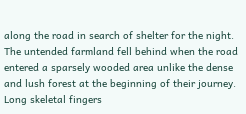along the road in search of shelter for the night. The untended farmland fell behind when the road entered a sparsely wooded area unlike the dense and lush forest at the beginning of their journey.
Long skeletal fingers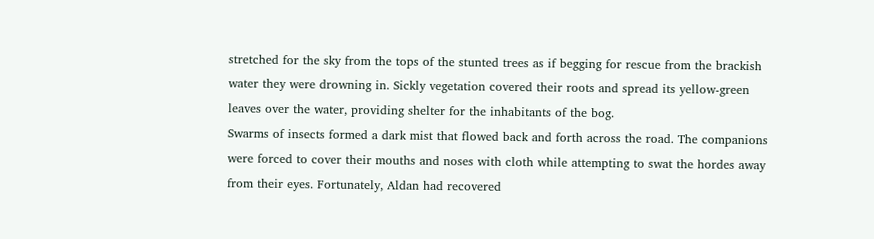stretched for the sky from the tops of the stunted trees as if begging for rescue from the brackish water they were drowning in. Sickly vegetation covered their roots and spread its yellow-green leaves over the water, providing shelter for the inhabitants of the bog.
Swarms of insects formed a dark mist that flowed back and forth across the road. The companions were forced to cover their mouths and noses with cloth while attempting to swat the hordes away from their eyes. Fortunately, Aldan had recovered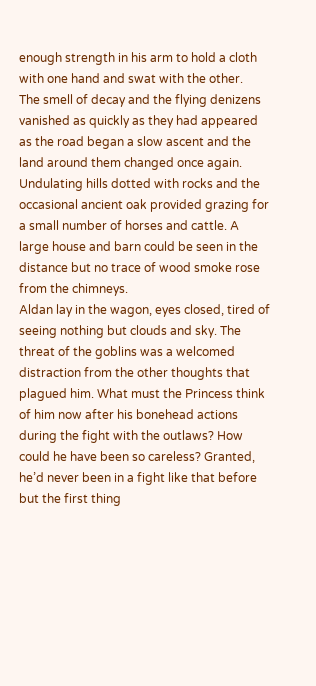enough strength in his arm to hold a cloth with one hand and swat with the other.
The smell of decay and the flying denizens vanished as quickly as they had appeared as the road began a slow ascent and the land around them changed once again. Undulating hills dotted with rocks and the occasional ancient oak provided grazing for a small number of horses and cattle. A large house and barn could be seen in the distance but no trace of wood smoke rose from the chimneys.
Aldan lay in the wagon, eyes closed, tired of seeing nothing but clouds and sky. The threat of the goblins was a welcomed distraction from the other thoughts that plagued him. What must the Princess think of him now after his bonehead actions during the fight with the outlaws? How could he have been so careless? Granted, he’d never been in a fight like that before but the first thing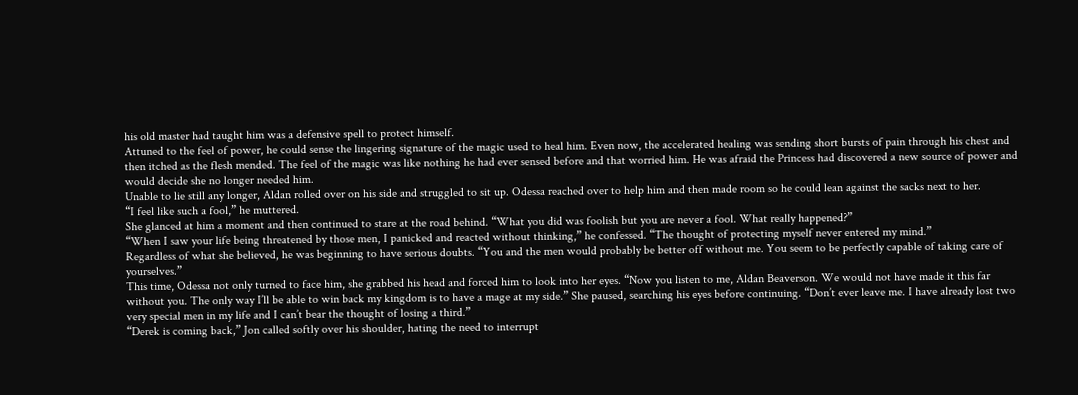his old master had taught him was a defensive spell to protect himself.
Attuned to the feel of power, he could sense the lingering signature of the magic used to heal him. Even now, the accelerated healing was sending short bursts of pain through his chest and then itched as the flesh mended. The feel of the magic was like nothing he had ever sensed before and that worried him. He was afraid the Princess had discovered a new source of power and would decide she no longer needed him.
Unable to lie still any longer, Aldan rolled over on his side and struggled to sit up. Odessa reached over to help him and then made room so he could lean against the sacks next to her.
“I feel like such a fool,” he muttered.
She glanced at him a moment and then continued to stare at the road behind. “What you did was foolish but you are never a fool. What really happened?”
“When I saw your life being threatened by those men, I panicked and reacted without thinking,” he confessed. “The thought of protecting myself never entered my mind.”
Regardless of what she believed, he was beginning to have serious doubts. “You and the men would probably be better off without me. You seem to be perfectly capable of taking care of yourselves.”
This time, Odessa not only turned to face him, she grabbed his head and forced him to look into her eyes. “Now you listen to me, Aldan Beaverson. We would not have made it this far without you. The only way I’ll be able to win back my kingdom is to have a mage at my side.” She paused, searching his eyes before continuing. “Don’t ever leave me. I have already lost two very special men in my life and I can’t bear the thought of losing a third.”
“Derek is coming back,” Jon called softly over his shoulder, hating the need to interrupt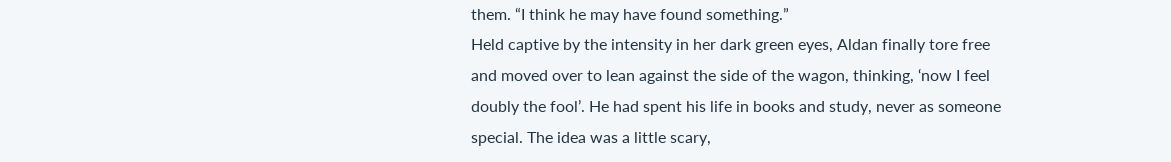them. “I think he may have found something.”
Held captive by the intensity in her dark green eyes, Aldan finally tore free and moved over to lean against the side of the wagon, thinking, ‘now I feel doubly the fool’. He had spent his life in books and study, never as someone special. The idea was a little scary,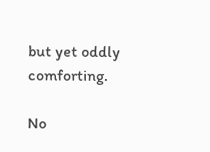but yet oddly comforting.

No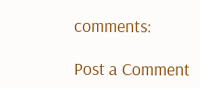comments:

Post a Comment